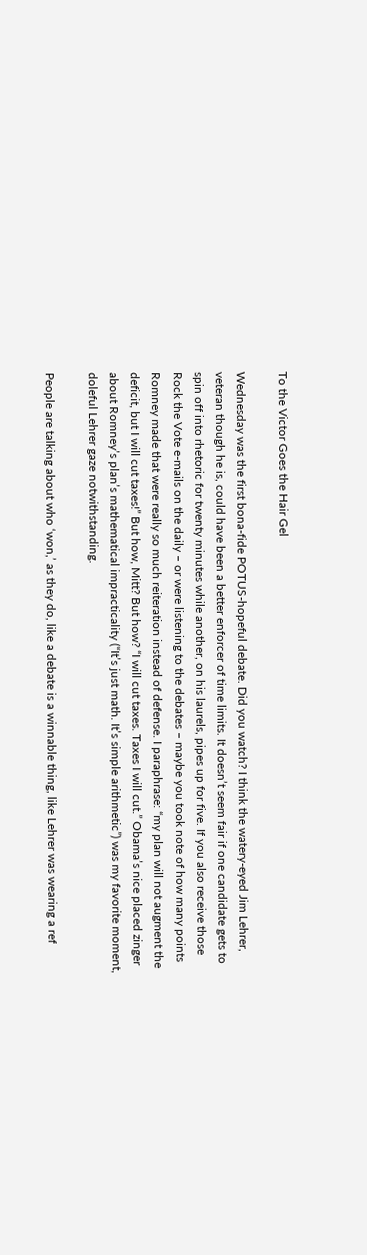To the Victor Goes the Hair Gel

Wednesday was the first bona-fide POTUS-hopeful debate. Did you watch? I think the watery-eyed Jim Lehrer, veteran though he is, could have been a better enforcer of time limits. It doesn’t seem fair if one candidate gets to spin off into rhetoric for twenty minutes while another, on his laurels, pipes up for five. If you also receive those Rock the Vote e-mails on the daily – or were listening to the debates – maybe you took note of how many points Romney made that were really so much reiteration instead of defense. I paraphrase: “my plan will not augment the deficit, but I will cut taxes!” But how, Mitt? But how? “I will cut taxes. Taxes I will cut.” Obama’s nice placed zinger about Romney’s plan’s mathematical impracticality (“It’s just math. It’s simple arithmetic”) was my favorite moment, doleful Lehrer gaze notwithstanding.

People are talking about who ‘won,’ as they do, like a debate is a winnable thing, like Lehrer was wearing a ref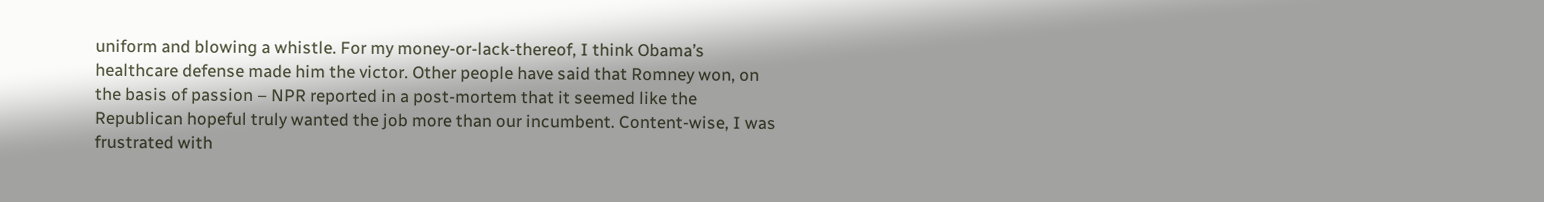uniform and blowing a whistle. For my money-or-lack-thereof, I think Obama’s healthcare defense made him the victor. Other people have said that Romney won, on the basis of passion – NPR reported in a post-mortem that it seemed like the Republican hopeful truly wanted the job more than our incumbent. Content-wise, I was frustrated with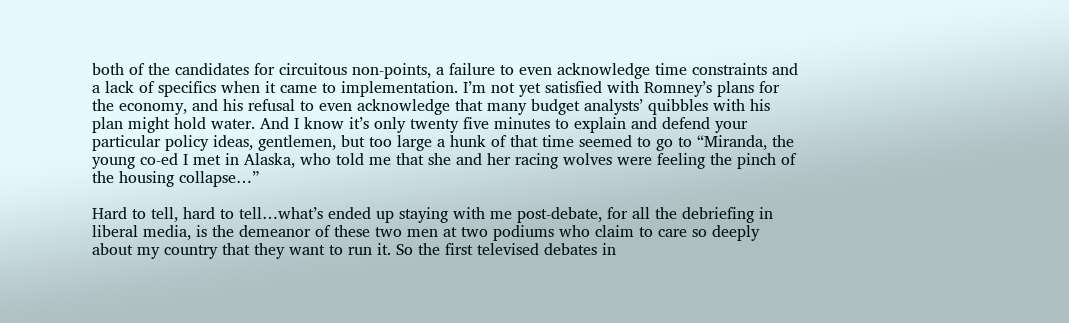both of the candidates for circuitous non-points, a failure to even acknowledge time constraints and a lack of specifics when it came to implementation. I’m not yet satisfied with Romney’s plans for the economy, and his refusal to even acknowledge that many budget analysts’ quibbles with his plan might hold water. And I know it’s only twenty five minutes to explain and defend your particular policy ideas, gentlemen, but too large a hunk of that time seemed to go to “Miranda, the young co-ed I met in Alaska, who told me that she and her racing wolves were feeling the pinch of the housing collapse…”

Hard to tell, hard to tell…what’s ended up staying with me post-debate, for all the debriefing in liberal media, is the demeanor of these two men at two podiums who claim to care so deeply about my country that they want to run it. So the first televised debates in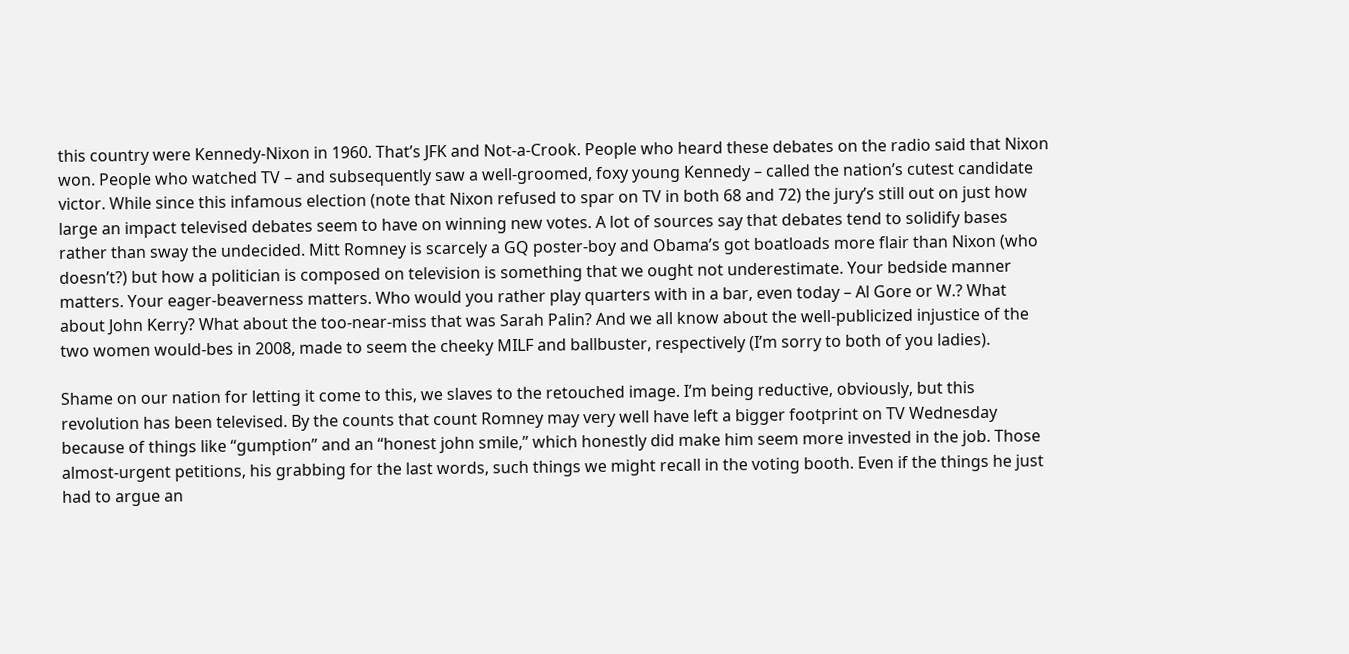this country were Kennedy-Nixon in 1960. That’s JFK and Not-a-Crook. People who heard these debates on the radio said that Nixon won. People who watched TV – and subsequently saw a well-groomed, foxy young Kennedy – called the nation’s cutest candidate victor. While since this infamous election (note that Nixon refused to spar on TV in both 68 and 72) the jury’s still out on just how large an impact televised debates seem to have on winning new votes. A lot of sources say that debates tend to solidify bases rather than sway the undecided. Mitt Romney is scarcely a GQ poster-boy and Obama’s got boatloads more flair than Nixon (who doesn’t?) but how a politician is composed on television is something that we ought not underestimate. Your bedside manner matters. Your eager-beaverness matters. Who would you rather play quarters with in a bar, even today – Al Gore or W.? What about John Kerry? What about the too-near-miss that was Sarah Palin? And we all know about the well-publicized injustice of the two women would-bes in 2008, made to seem the cheeky MILF and ballbuster, respectively (I’m sorry to both of you ladies).

Shame on our nation for letting it come to this, we slaves to the retouched image. I’m being reductive, obviously, but this revolution has been televised. By the counts that count Romney may very well have left a bigger footprint on TV Wednesday because of things like “gumption” and an “honest john smile,” which honestly did make him seem more invested in the job. Those almost-urgent petitions, his grabbing for the last words, such things we might recall in the voting booth. Even if the things he just had to argue an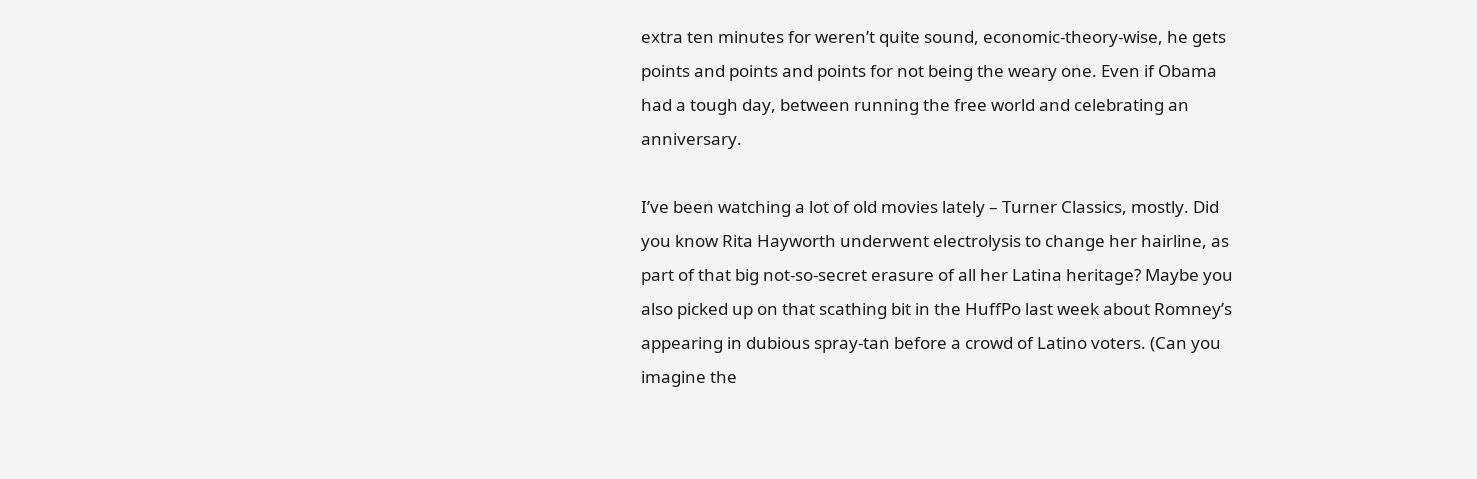extra ten minutes for weren’t quite sound, economic-theory-wise, he gets points and points and points for not being the weary one. Even if Obama had a tough day, between running the free world and celebrating an anniversary.

I’ve been watching a lot of old movies lately – Turner Classics, mostly. Did you know Rita Hayworth underwent electrolysis to change her hairline, as part of that big not-so-secret erasure of all her Latina heritage? Maybe you also picked up on that scathing bit in the HuffPo last week about Romney’s appearing in dubious spray-tan before a crowd of Latino voters. (Can you imagine the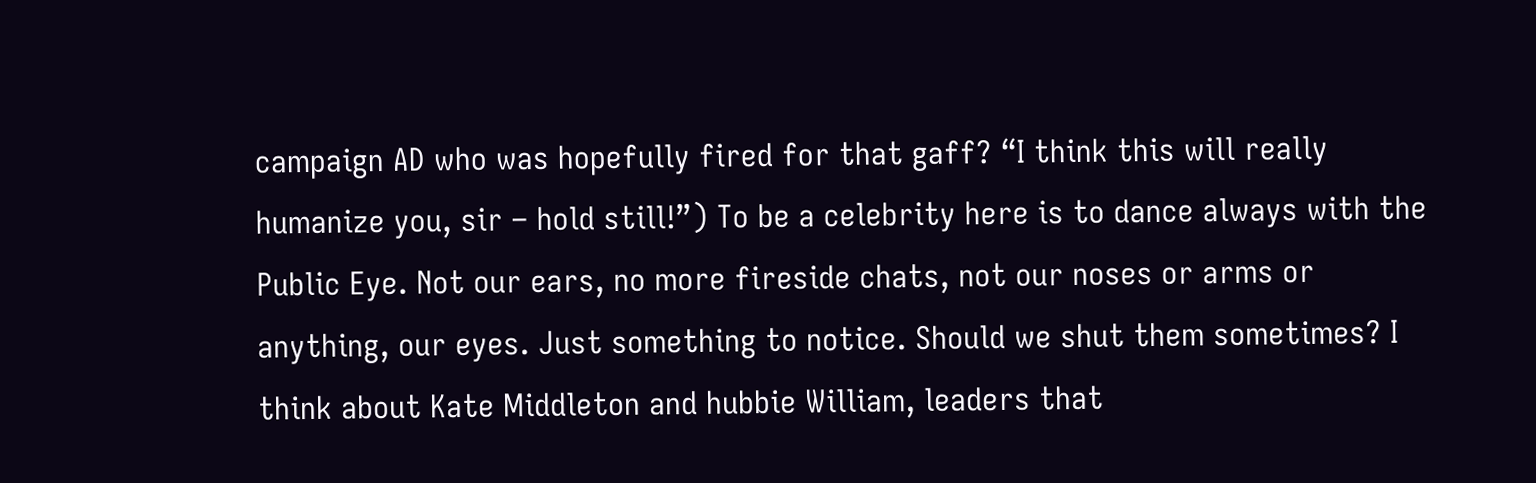campaign AD who was hopefully fired for that gaff? “I think this will really humanize you, sir – hold still!”) To be a celebrity here is to dance always with the Public Eye. Not our ears, no more fireside chats, not our noses or arms or anything, our eyes. Just something to notice. Should we shut them sometimes? I think about Kate Middleton and hubbie William, leaders that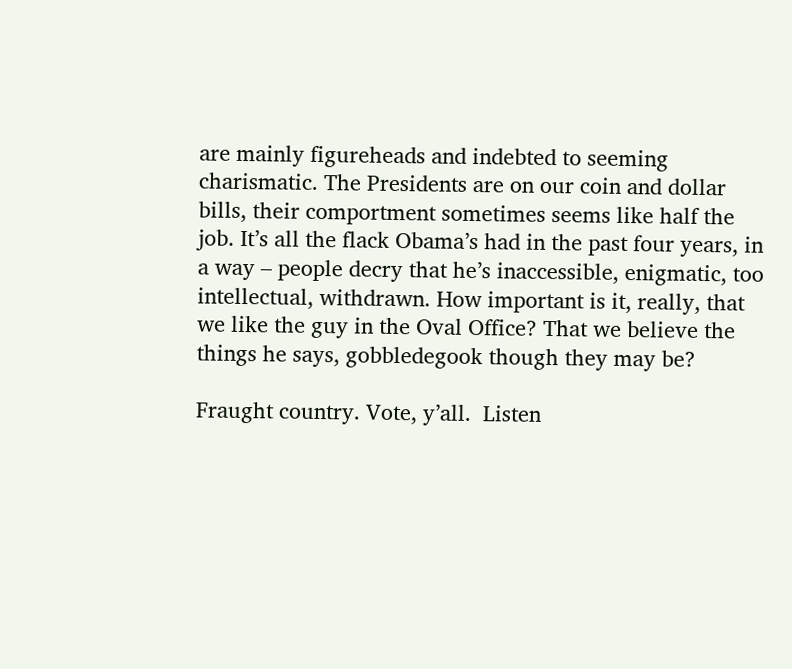are mainly figureheads and indebted to seeming charismatic. The Presidents are on our coin and dollar bills, their comportment sometimes seems like half the job. It’s all the flack Obama’s had in the past four years, in a way – people decry that he’s inaccessible, enigmatic, too intellectual, withdrawn. How important is it, really, that we like the guy in the Oval Office? That we believe the things he says, gobbledegook though they may be?

Fraught country. Vote, y’all.  Listen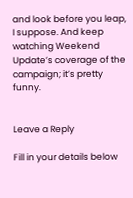and look before you leap, I suppose. And keep watching Weekend Update’s coverage of the campaign; it’s pretty funny.


Leave a Reply

Fill in your details below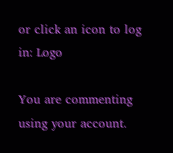or click an icon to log in: Logo

You are commenting using your account.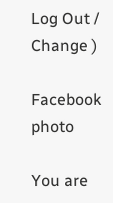Log Out /  Change )

Facebook photo

You are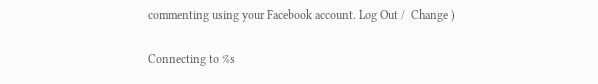commenting using your Facebook account. Log Out /  Change )

Connecting to %s